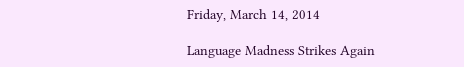Friday, March 14, 2014

Language Madness Strikes Again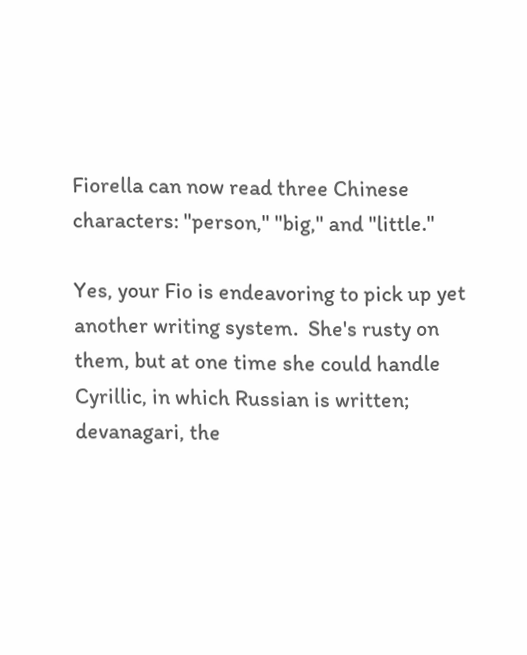Fiorella can now read three Chinese characters: "person," "big," and "little."

Yes, your Fio is endeavoring to pick up yet another writing system.  She's rusty on them, but at one time she could handle Cyrillic, in which Russian is written; devanagari, the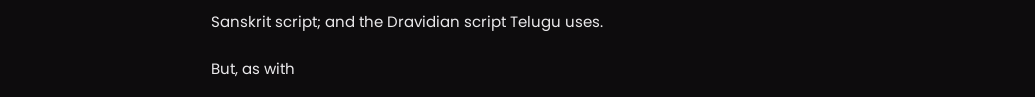Sanskrit script; and the Dravidian script Telugu uses.

But, as with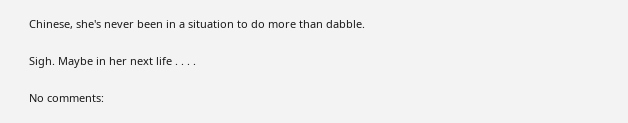Chinese, she's never been in a situation to do more than dabble.

Sigh. Maybe in her next life . . . .

No comments: